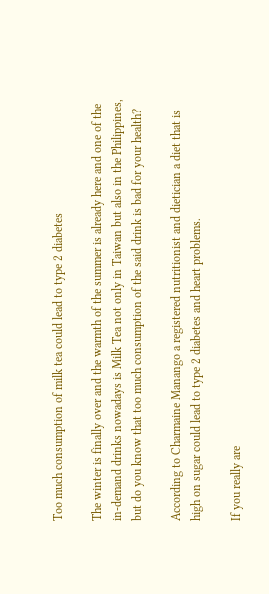Too much consumption of milk tea could lead to type 2 diabetes

The winter is finally over and the warmth of the summer is already here and one of the in-demand drinks nowadays is Milk Tea not only in Taiwan but also in the Philippines, but do you know that too much consumption of the said drink is bad for your health?

According to Charmaine Manango a registered nutritionist and dietician a diet that is high on sugar could lead to type 2 diabetes and heart problems.

If you really are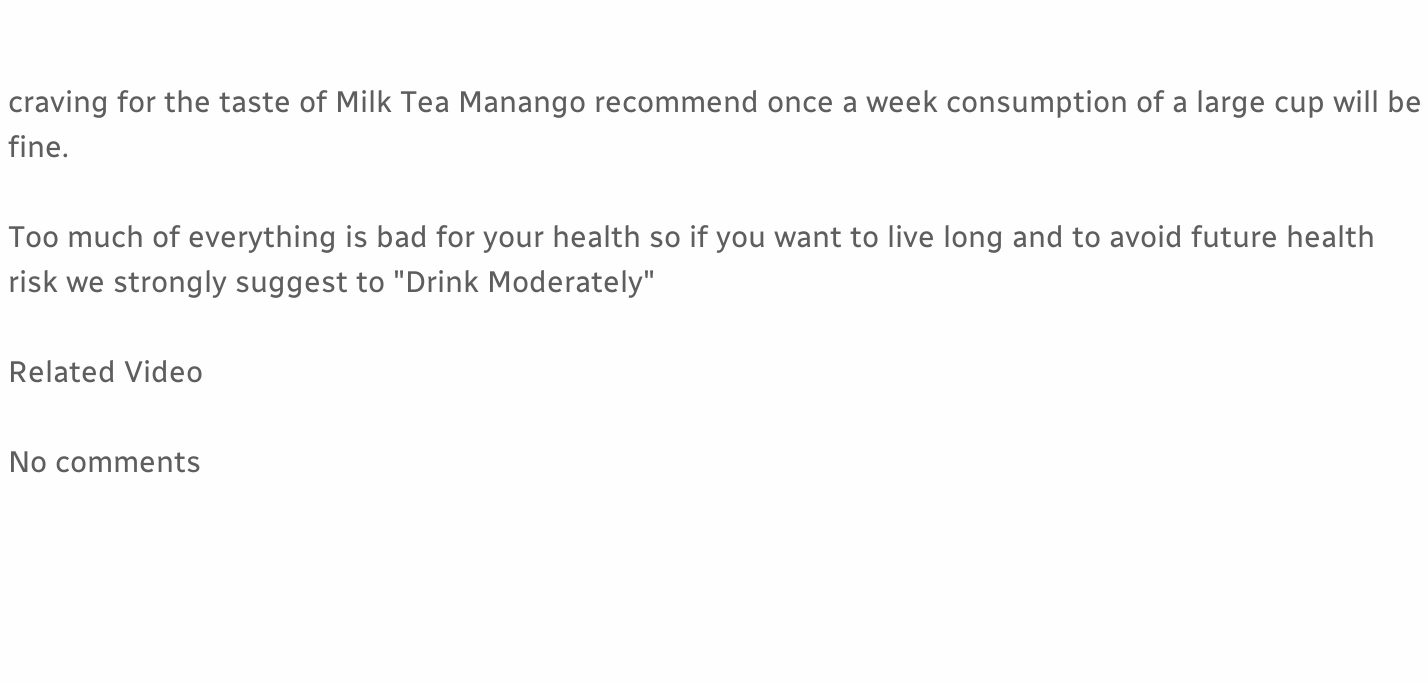craving for the taste of Milk Tea Manango recommend once a week consumption of a large cup will be fine.

Too much of everything is bad for your health so if you want to live long and to avoid future health risk we strongly suggest to "Drink Moderately"

Related Video

No comments